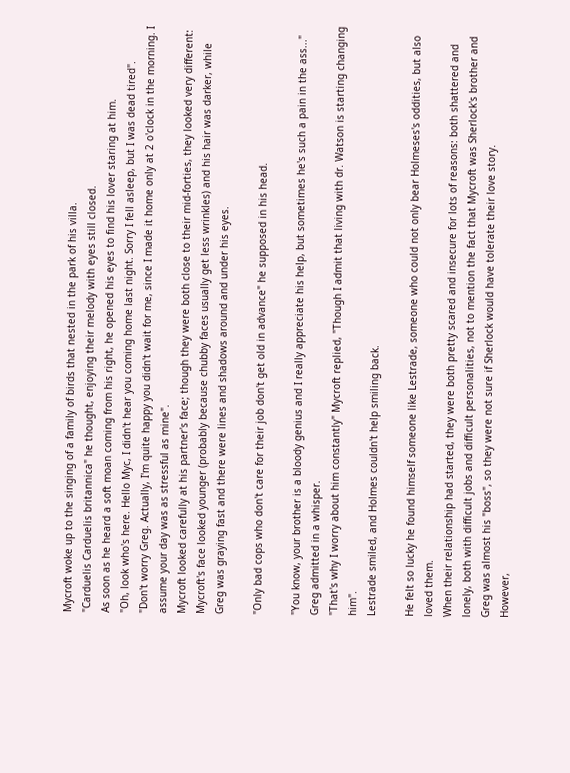Mycroft woke up to the singing of a family of birds that nested in the park of his villa.
"Carduelis Carduelis britannica" he thought, enjoying their melody with eyes still closed.
As soon as he heard a soft moan coming from his right, he opened his eyes to find his lover staring at him.
"Oh, look who's here. Hello Myc, I didn't hear you coming home last night. Sorry I fell asleep, but I was dead tired".
"Don't worry Greg. Actually, I'm quite happy you didn't wait for me, since I made it home only at 2 o'clock in the morning. I assume your day was as stressful as mine".
Mycroft looked carefully at his partner's face; though they were both close to their mid-forties, they looked very different: Mycroft's face looked younger (probably because chubby faces usually get less wrinkles) and his hair was darker, while Greg was graying fast and there were lines and shadows around and under his eyes.

"Only bad cops who don't care for their job don't get old in advance" he supposed in his head.

"You know, your brother is a bloody genius and I really appreciate his help, but sometimes he's such a pain in the ass..." Greg admitted in a whisper.
"That's why I worry about him constantly" Mycroft replied, "Though I admit that living with dr. Watson is starting changing him".
Lestrade smiled, and Holmes couldn't help smiling back.

He felt so lucky he found himself someone like Lestrade, someone who could not only bear Holmeses's oddities, but also loved them.
When their relationship had started, they were both pretty scared and insecure for lots of reasons: both shattered and lonely, both with difficult jobs and difficult personalities, not to mention the fact that Mycroft was Sherlock's brother and Greg was almost his "boss", so they were not sure if Sherlock would have tolerate their love story.
However,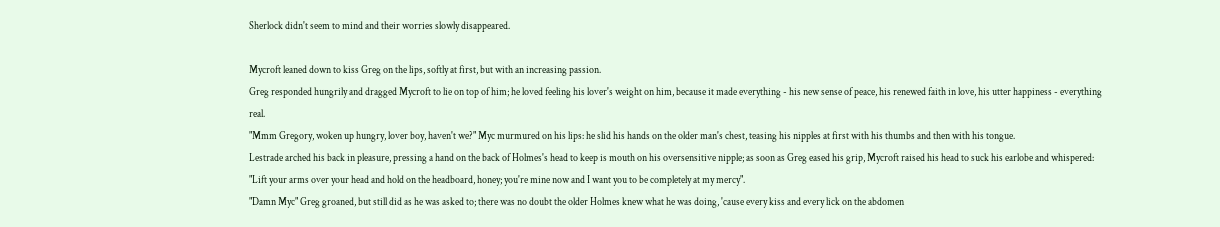Sherlock didn't seem to mind and their worries slowly disappeared.

Mycroft leaned down to kiss Greg on the lips, softly at first, but with an increasing passion.
Greg responded hungrily and dragged Mycroft to lie on top of him; he loved feeling his lover's weight on him, because it made everything - his new sense of peace, his renewed faith in love, his utter happiness - everything real.
"Mmm Gregory, woken up hungry, lover boy, haven't we?" Myc murmured on his lips: he slid his hands on the older man's chest, teasing his nipples at first with his thumbs and then with his tongue.
Lestrade arched his back in pleasure, pressing a hand on the back of Holmes's head to keep is mouth on his oversensitive nipple; as soon as Greg eased his grip, Mycroft raised his head to suck his earlobe and whispered: "Lift your arms over your head and hold on the headboard, honey; you're mine now and I want you to be completely at my mercy".
"Damn Myc" Greg groaned, but still did as he was asked to; there was no doubt the older Holmes knew what he was doing, 'cause every kiss and every lick on the abdomen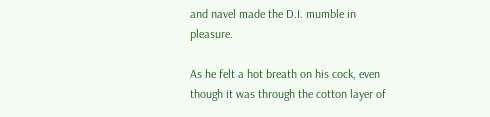and navel made the D.I. mumble in pleasure.

As he felt a hot breath on his cock, even though it was through the cotton layer of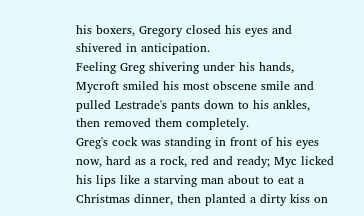his boxers, Gregory closed his eyes and shivered in anticipation.
Feeling Greg shivering under his hands, Mycroft smiled his most obscene smile and pulled Lestrade's pants down to his ankles, then removed them completely.
Greg's cock was standing in front of his eyes now, hard as a rock, red and ready; Myc licked his lips like a starving man about to eat a Christmas dinner, then planted a dirty kiss on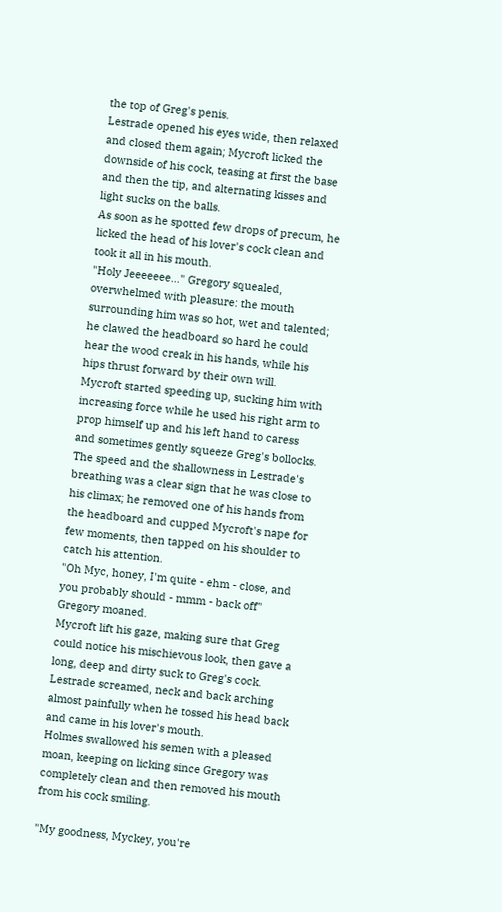the top of Greg's penis.
Lestrade opened his eyes wide, then relaxed and closed them again; Mycroft licked the downside of his cock, teasing at first the base and then the tip, and alternating kisses and light sucks on the balls.
As soon as he spotted few drops of precum, he licked the head of his lover's cock clean and took it all in his mouth.
"Holy Jeeeeeee..." Gregory squealed, overwhelmed with pleasure: the mouth surrounding him was so hot, wet and talented; he clawed the headboard so hard he could hear the wood creak in his hands, while his hips thrust forward by their own will.
Mycroft started speeding up, sucking him with increasing force while he used his right arm to prop himself up and his left hand to caress and sometimes gently squeeze Greg's bollocks.
The speed and the shallowness in Lestrade's breathing was a clear sign that he was close to his climax; he removed one of his hands from the headboard and cupped Mycroft's nape for few moments, then tapped on his shoulder to catch his attention.
"Oh Myc, honey, I'm quite - ehm - close, and you probably should - mmm - back off" Gregory moaned.
Mycroft lift his gaze, making sure that Greg could notice his mischievous look, then gave a long, deep and dirty suck to Greg's cock.
Lestrade screamed, neck and back arching almost painfully when he tossed his head back and came in his lover's mouth.
Holmes swallowed his semen with a pleased moan, keeping on licking since Gregory was completely clean and then removed his mouth from his cock smiling.

"My goodness, Myckey, you're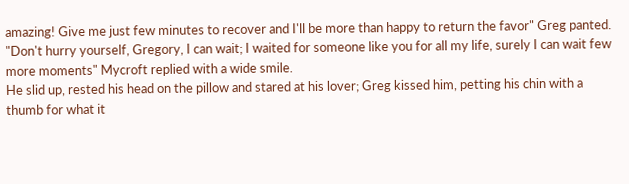amazing! Give me just few minutes to recover and I'll be more than happy to return the favor" Greg panted.
"Don't hurry yourself, Gregory, I can wait; I waited for someone like you for all my life, surely I can wait few more moments" Mycroft replied with a wide smile.
He slid up, rested his head on the pillow and stared at his lover; Greg kissed him, petting his chin with a thumb for what it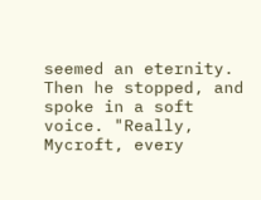seemed an eternity.
Then he stopped, and spoke in a soft voice. "Really, Mycroft, every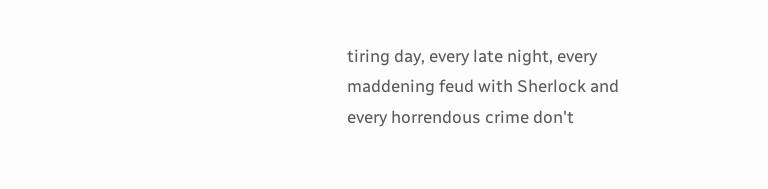tiring day, every late night, every maddening feud with Sherlock and every horrendous crime don't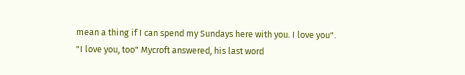mean a thing if I can spend my Sundays here with you. I love you".
"I love you, too" Mycroft answered, his last word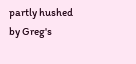partly hushed by Greg's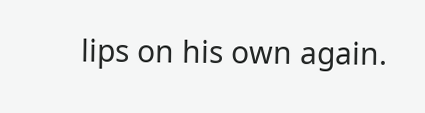lips on his own again.